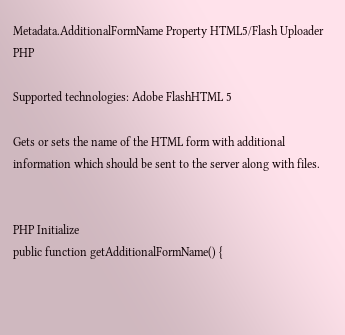Metadata.AdditionalFormName Property HTML5/Flash Uploader PHP

Supported technologies: Adobe FlashHTML 5

Gets or sets the name of the HTML form with additional information which should be sent to the server along with files.


PHP Initialize
public function getAdditionalFormName() {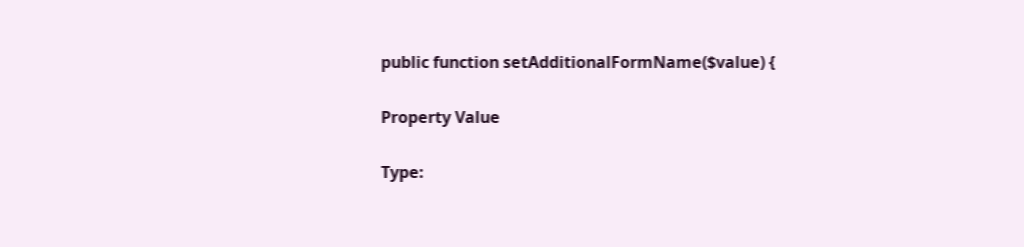public function setAdditionalFormName($value) {

Property Value

Type: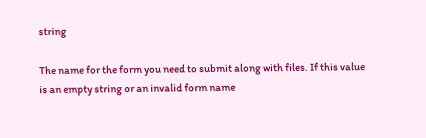string

The name for the form you need to submit along with files. If this value is an empty string or an invalid form name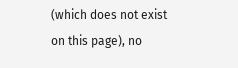(which does not exist on this page), no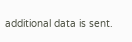additional data is sent.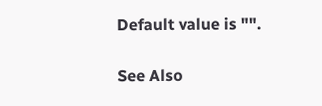Default value is "".

See Also